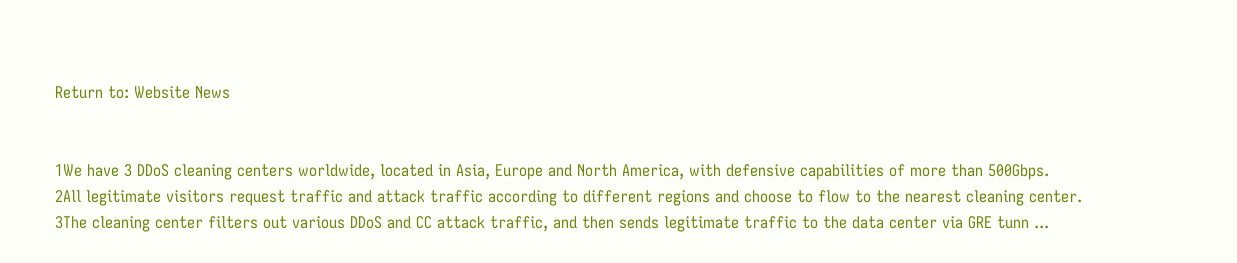Return to: Website News


1We have 3 DDoS cleaning centers worldwide, located in Asia, Europe and North America, with defensive capabilities of more than 500Gbps.
2All legitimate visitors request traffic and attack traffic according to different regions and choose to flow to the nearest cleaning center.
3The cleaning center filters out various DDoS and CC attack traffic, and then sends legitimate traffic to the data center via GRE tunn ...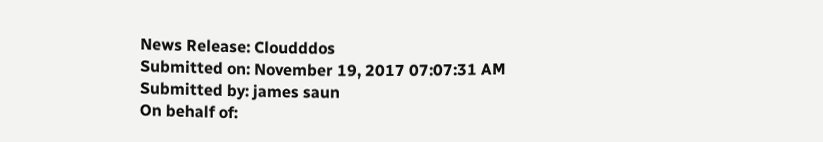News Release: Cloudddos
Submitted on: November 19, 2017 07:07:31 AM
Submitted by: james saun
On behalf of: